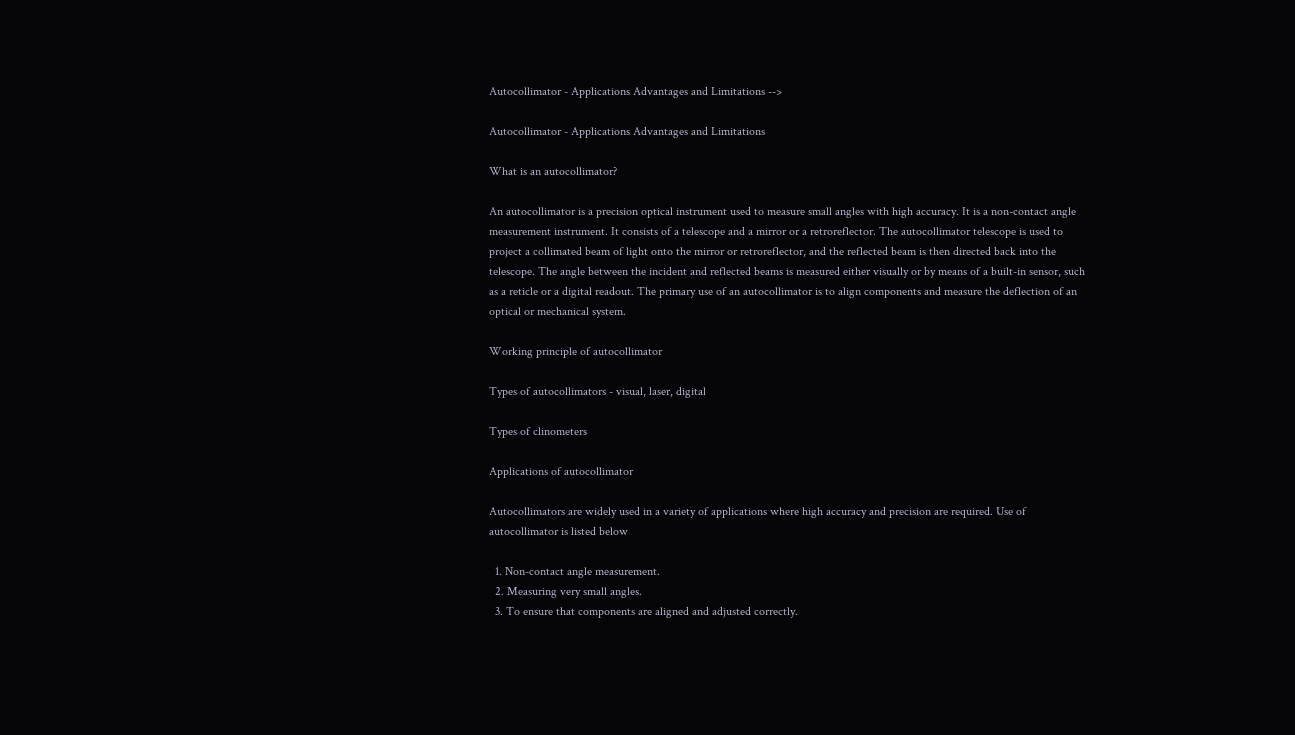Autocollimator - Applications Advantages and Limitations -->

Autocollimator - Applications Advantages and Limitations

What is an autocollimator?

An autocollimator is a precision optical instrument used to measure small angles with high accuracy. It is a non-contact angle measurement instrument. It consists of a telescope and a mirror or a retroreflector. The autocollimator telescope is used to project a collimated beam of light onto the mirror or retroreflector, and the reflected beam is then directed back into the telescope. The angle between the incident and reflected beams is measured either visually or by means of a built-in sensor, such as a reticle or a digital readout. The primary use of an autocollimator is to align components and measure the deflection of an optical or mechanical system.

Working principle of autocollimator

Types of autocollimators - visual, laser, digital

Types of clinometers

Applications of autocollimator

Autocollimators are widely used in a variety of applications where high accuracy and precision are required. Use of autocollimator is listed below

  1. Non-contact angle measurement.
  2. Measuring very small angles.
  3. To ensure that components are aligned and adjusted correctly.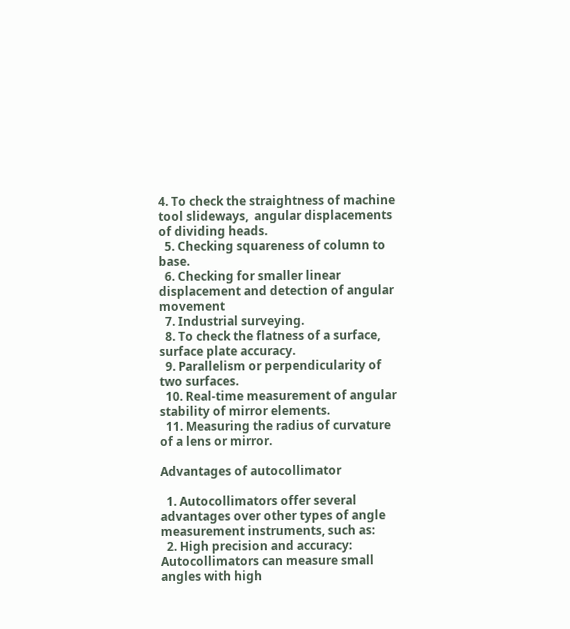4. To check the straightness of machine tool slideways,  angular displacements of dividing heads.
  5. Checking squareness of column to base.
  6. Checking for smaller linear displacement and detection of angular movement
  7. Industrial surveying.
  8. To check the flatness of a surface, surface plate accuracy.
  9. Parallelism or perpendicularity of two surfaces.
  10. Real-time measurement of angular stability of mirror elements.
  11. Measuring the radius of curvature of a lens or mirror.

Advantages of autocollimator

  1. Autocollimators offer several advantages over other types of angle measurement instruments, such as:
  2. High precision and accuracy: Autocollimators can measure small angles with high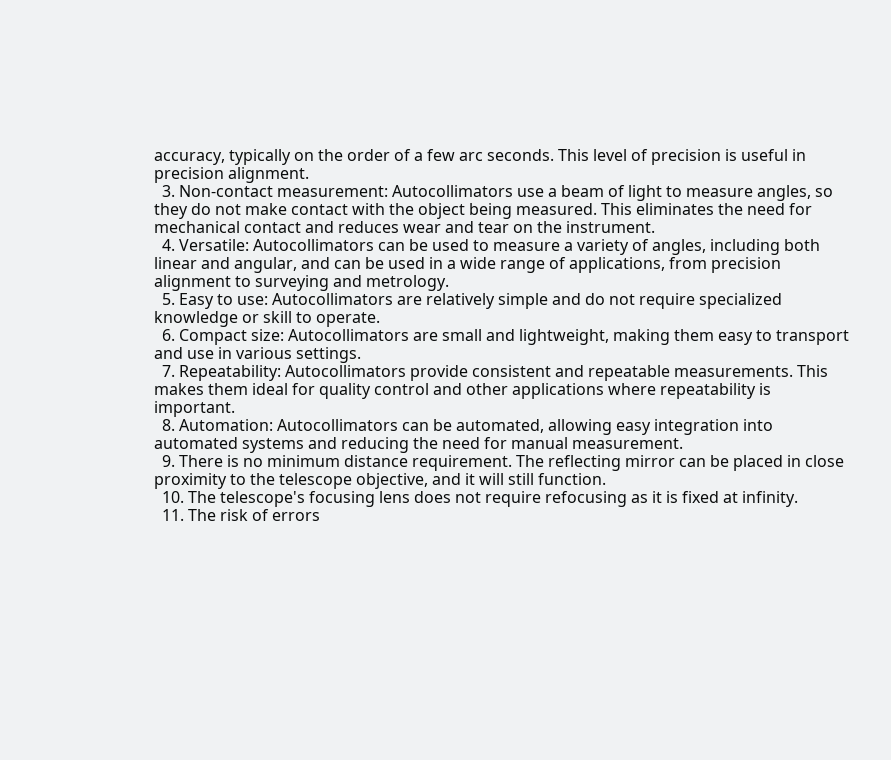accuracy, typically on the order of a few arc seconds. This level of precision is useful in precision alignment.
  3. Non-contact measurement: Autocollimators use a beam of light to measure angles, so they do not make contact with the object being measured. This eliminates the need for mechanical contact and reduces wear and tear on the instrument.
  4. Versatile: Autocollimators can be used to measure a variety of angles, including both linear and angular, and can be used in a wide range of applications, from precision alignment to surveying and metrology.
  5. Easy to use: Autocollimators are relatively simple and do not require specialized knowledge or skill to operate.
  6. Compact size: Autocollimators are small and lightweight, making them easy to transport and use in various settings.
  7. Repeatability: Autocollimators provide consistent and repeatable measurements. This makes them ideal for quality control and other applications where repeatability is important.
  8. Automation: Autocollimators can be automated, allowing easy integration into automated systems and reducing the need for manual measurement.
  9. There is no minimum distance requirement. The reflecting mirror can be placed in close proximity to the telescope objective, and it will still function.
  10. The telescope's focusing lens does not require refocusing as it is fixed at infinity.
  11. The risk of errors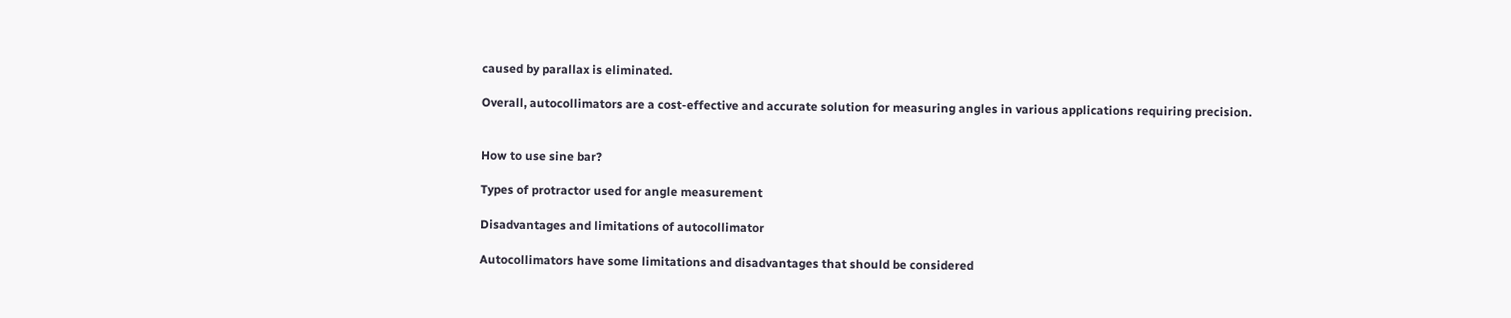caused by parallax is eliminated.

Overall, autocollimators are a cost-effective and accurate solution for measuring angles in various applications requiring precision.


How to use sine bar?

Types of protractor used for angle measurement

Disadvantages and limitations of autocollimator

Autocollimators have some limitations and disadvantages that should be considered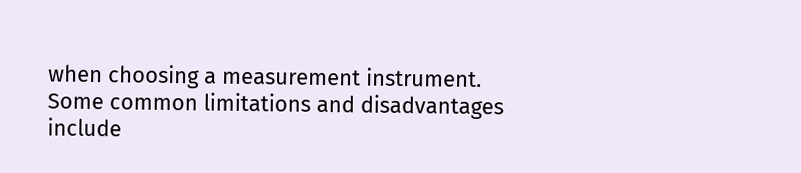when choosing a measurement instrument. Some common limitations and disadvantages include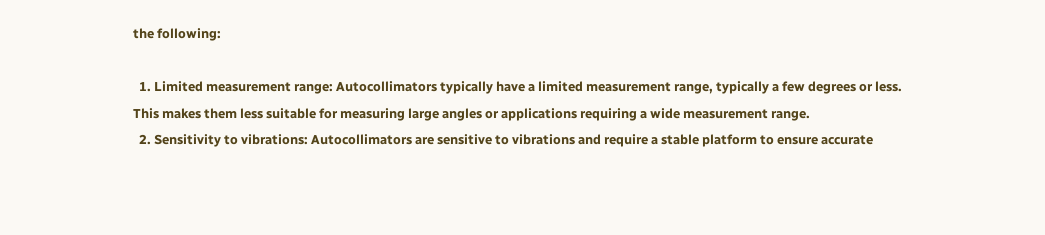the following:

  1. Limited measurement range: Autocollimators typically have a limited measurement range, typically a few degrees or less. This makes them less suitable for measuring large angles or applications requiring a wide measurement range.
  2. Sensitivity to vibrations: Autocollimators are sensitive to vibrations and require a stable platform to ensure accurate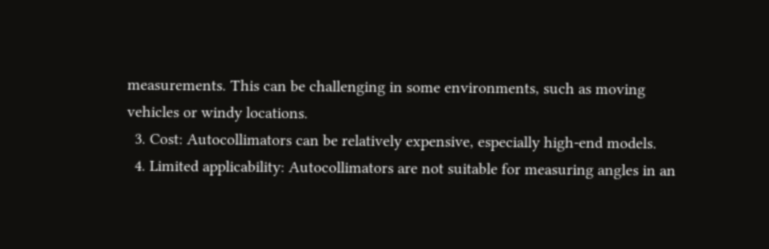measurements. This can be challenging in some environments, such as moving vehicles or windy locations.
  3. Cost: Autocollimators can be relatively expensive, especially high-end models.
  4. Limited applicability: Autocollimators are not suitable for measuring angles in an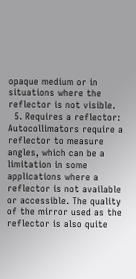opaque medium or in situations where the reflector is not visible.
  5. Requires a reflector: Autocollimators require a reflector to measure angles, which can be a limitation in some applications where a reflector is not available or accessible. The quality of the mirror used as the reflector is also quite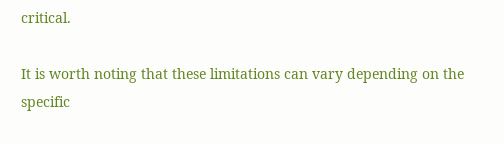critical.

It is worth noting that these limitations can vary depending on the specific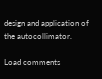design and application of the autocollimator.

Load comments